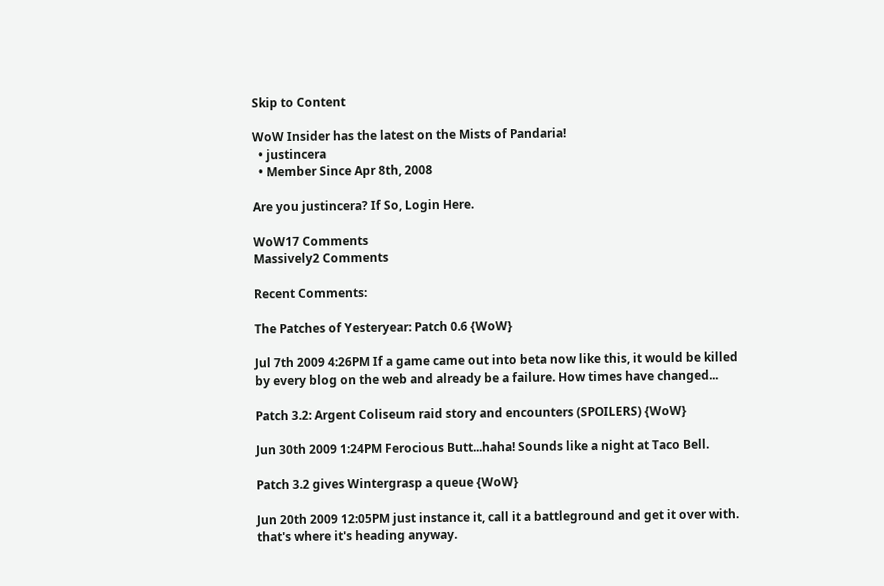Skip to Content

WoW Insider has the latest on the Mists of Pandaria!
  • justincera
  • Member Since Apr 8th, 2008

Are you justincera? If So, Login Here.

WoW17 Comments
Massively2 Comments

Recent Comments:

The Patches of Yesteryear: Patch 0.6 {WoW}

Jul 7th 2009 4:26PM If a game came out into beta now like this, it would be killed by every blog on the web and already be a failure. How times have changed...

Patch 3.2: Argent Coliseum raid story and encounters (SPOILERS) {WoW}

Jun 30th 2009 1:24PM Ferocious Butt...haha! Sounds like a night at Taco Bell.

Patch 3.2 gives Wintergrasp a queue {WoW}

Jun 20th 2009 12:05PM just instance it, call it a battleground and get it over with. that's where it's heading anyway.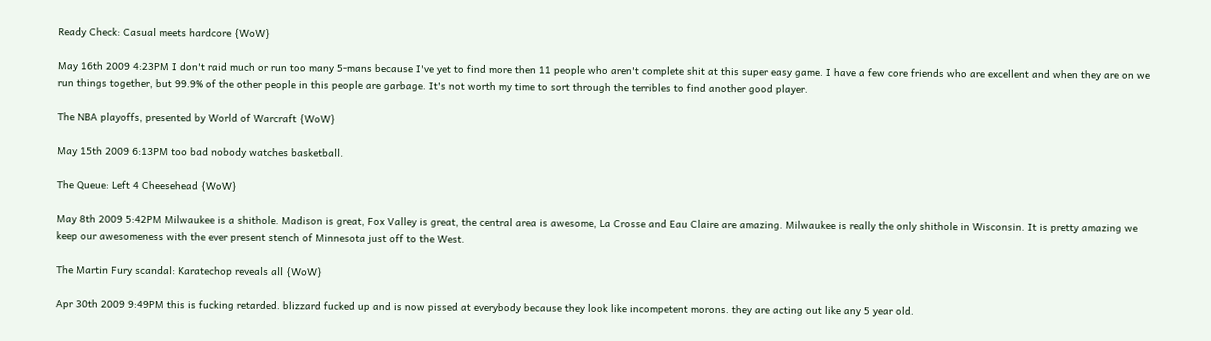Ready Check: Casual meets hardcore {WoW}

May 16th 2009 4:23PM I don't raid much or run too many 5-mans because I've yet to find more then 11 people who aren't complete shit at this super easy game. I have a few core friends who are excellent and when they are on we run things together, but 99.9% of the other people in this people are garbage. It's not worth my time to sort through the terribles to find another good player.

The NBA playoffs, presented by World of Warcraft {WoW}

May 15th 2009 6:13PM too bad nobody watches basketball.

The Queue: Left 4 Cheesehead {WoW}

May 8th 2009 5:42PM Milwaukee is a shithole. Madison is great, Fox Valley is great, the central area is awesome, La Crosse and Eau Claire are amazing. Milwaukee is really the only shithole in Wisconsin. It is pretty amazing we keep our awesomeness with the ever present stench of Minnesota just off to the West.

The Martin Fury scandal: Karatechop reveals all {WoW}

Apr 30th 2009 9:49PM this is fucking retarded. blizzard fucked up and is now pissed at everybody because they look like incompetent morons. they are acting out like any 5 year old.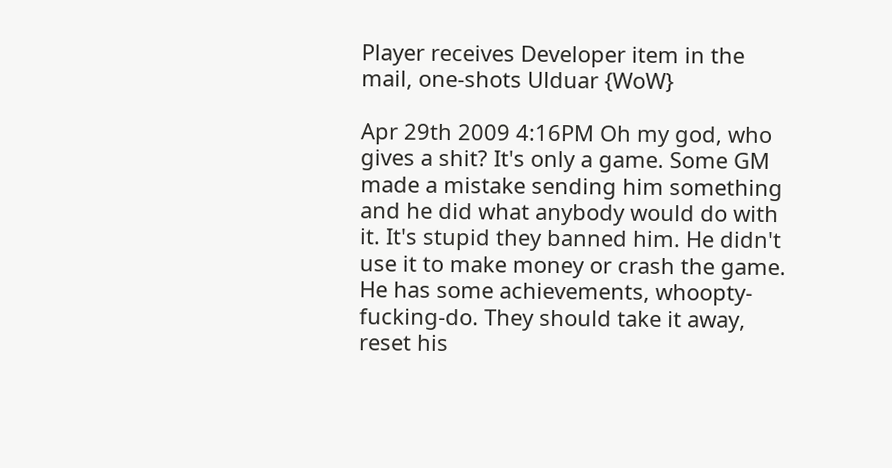Player receives Developer item in the mail, one-shots Ulduar {WoW}

Apr 29th 2009 4:16PM Oh my god, who gives a shit? It's only a game. Some GM made a mistake sending him something and he did what anybody would do with it. It's stupid they banned him. He didn't use it to make money or crash the game. He has some achievements, whoopty-fucking-do. They should take it away, reset his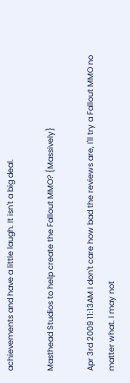achievements and have a little laugh. It isn't a big deal.

Masthead Studios to help create the Fallout MMO? {Massively}

Apr 3rd 2009 11:13AM I don't care how bad the reviews are, I'll try a Fallout MMO no matter what. I may not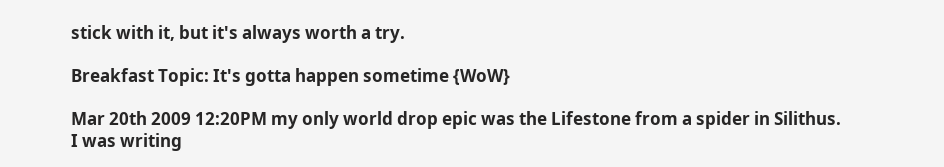stick with it, but it's always worth a try.

Breakfast Topic: It's gotta happen sometime {WoW}

Mar 20th 2009 12:20PM my only world drop epic was the Lifestone from a spider in Silithus. I was writing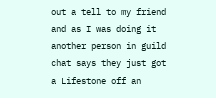out a tell to my friend and as I was doing it another person in guild chat says they just got a Lifestone off an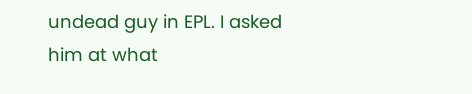undead guy in EPL. I asked him at what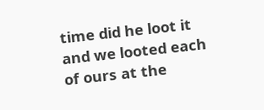time did he loot it and we looted each of ours at the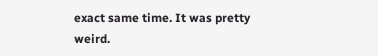exact same time. It was pretty weird.